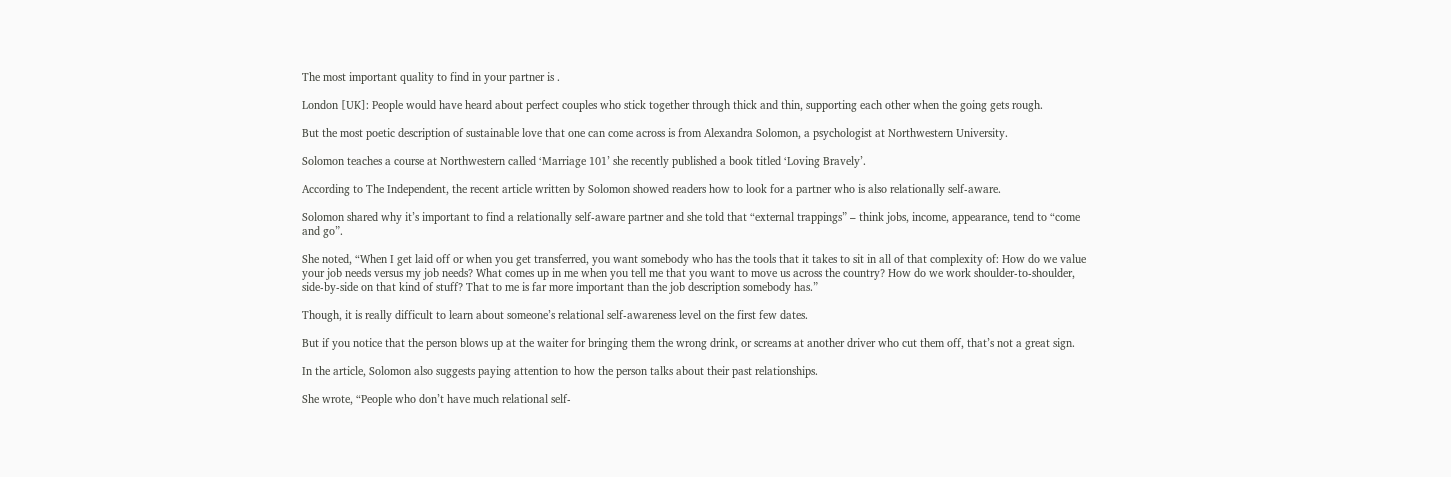The most important quality to find in your partner is .

London [UK]: People would have heard about perfect couples who stick together through thick and thin, supporting each other when the going gets rough.

But the most poetic description of sustainable love that one can come across is from Alexandra Solomon, a psychologist at Northwestern University.

Solomon teaches a course at Northwestern called ‘Marriage 101’ she recently published a book titled ‘Loving Bravely’.

According to The Independent, the recent article written by Solomon showed readers how to look for a partner who is also relationally self-aware.

Solomon shared why it’s important to find a relationally self-aware partner and she told that “external trappings” – think jobs, income, appearance, tend to “come and go”.

She noted, “When I get laid off or when you get transferred, you want somebody who has the tools that it takes to sit in all of that complexity of: How do we value your job needs versus my job needs? What comes up in me when you tell me that you want to move us across the country? How do we work shoulder-to-shoulder, side-by-side on that kind of stuff? That to me is far more important than the job description somebody has.”

Though, it is really difficult to learn about someone’s relational self-awareness level on the first few dates.

But if you notice that the person blows up at the waiter for bringing them the wrong drink, or screams at another driver who cut them off, that’s not a great sign.

In the article, Solomon also suggests paying attention to how the person talks about their past relationships.

She wrote, “People who don’t have much relational self-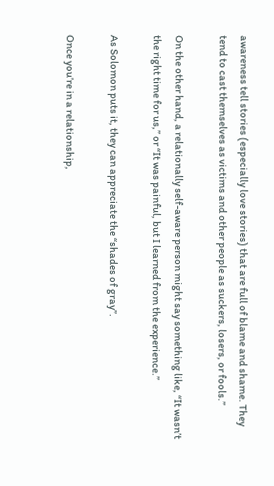awareness tell stories (especially love stories) that are full of blame and shame. They tend to cast themselves as victims and other people as suckers, losers, or fools.”

On the other hand, a relationally self-aware person might say something like, “It wasn’t the right time for us,” or “It was painful, but I learned from the experience.”

As Solomon puts it, they can appreciate the “shades of gray”.

Once you’re in a relationship,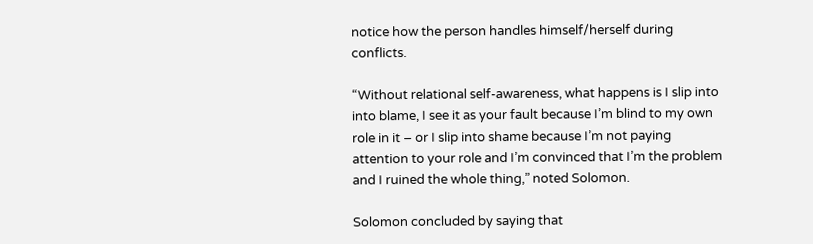notice how the person handles himself/herself during conflicts.

“Without relational self-awareness, what happens is I slip into into blame, I see it as your fault because I’m blind to my own role in it – or I slip into shame because I’m not paying attention to your role and I’m convinced that I’m the problem and I ruined the whole thing,” noted Solomon.

Solomon concluded by saying that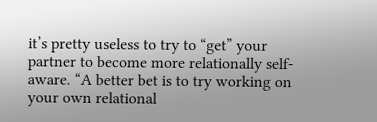it’s pretty useless to try to “get” your partner to become more relationally self-aware. “A better bet is to try working on your own relational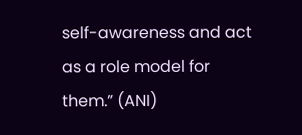self-awareness and act as a role model for them.” (ANI)